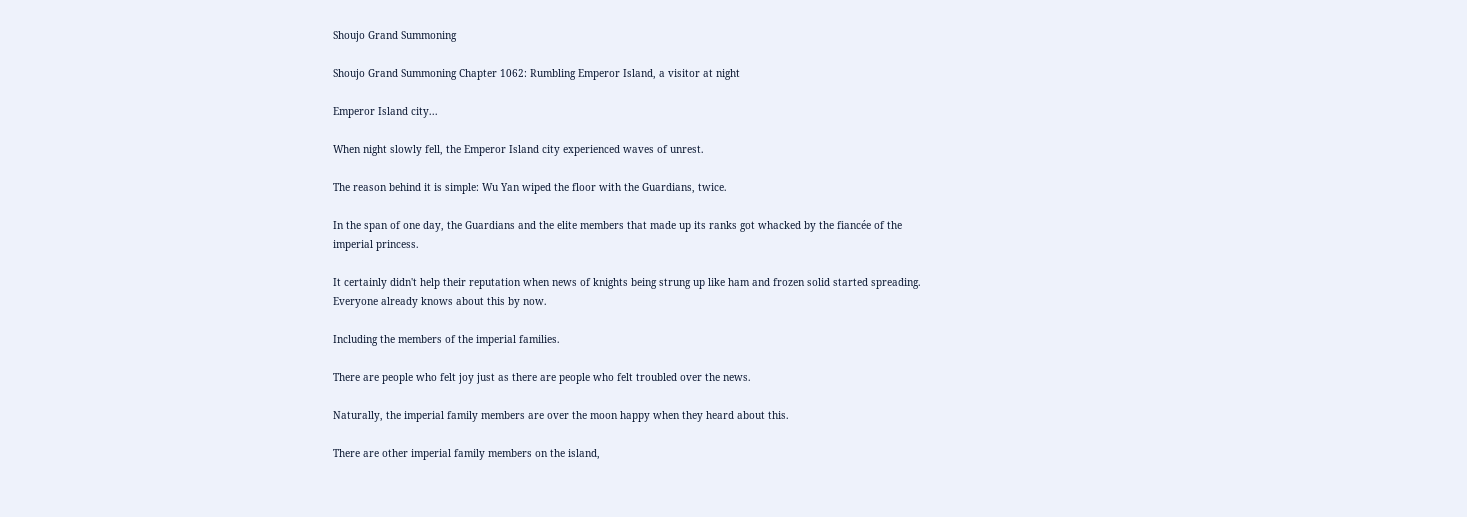Shoujo Grand Summoning

Shoujo Grand Summoning Chapter 1062: Rumbling Emperor Island, a visitor at night

Emperor Island city...

When night slowly fell, the Emperor Island city experienced waves of unrest.

The reason behind it is simple: Wu Yan wiped the floor with the Guardians, twice.

In the span of one day, the Guardians and the elite members that made up its ranks got whacked by the fiancée of the imperial princess.

It certainly didn't help their reputation when news of knights being strung up like ham and frozen solid started spreading. Everyone already knows about this by now.

Including the members of the imperial families.

There are people who felt joy just as there are people who felt troubled over the news.

Naturally, the imperial family members are over the moon happy when they heard about this.

There are other imperial family members on the island,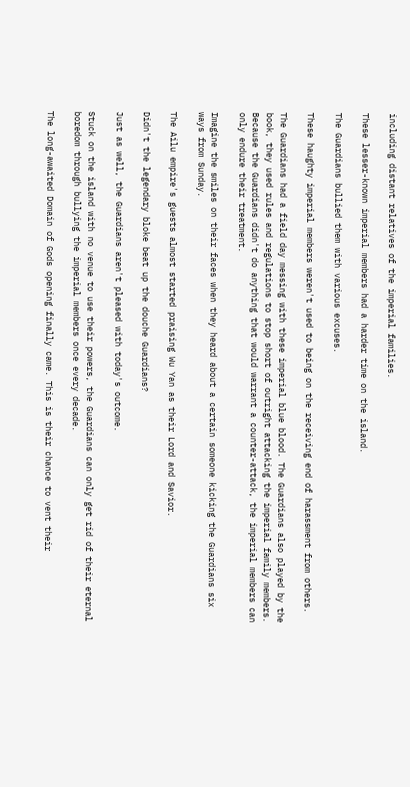including distant relatives of the imperial families.

These lesser-known imperial members had a harder time on the island.

The Guardians bullied them with various excuses.

These haughty imperial members weren't used to being on the receiving end of harassment from others.

The Guardians had a field day messing with these imperial blue blood. The Guardians also played by the book, they used rules and regulations to stop short of outright attacking the imperial family members. Because the Guardians didn't do anything that would warrant a counter-attack, the imperial members can only endure their treatment.

Imagine the smiles on their faces when they heard about a certain someone kicking the Guardians six ways from Sunday.

The Ailu empire's guests almost started praising Wu Yan as their Lord and Savior.

Didn't the legendary bloke beat up the douche Guardians?

Just as well, the Guardians aren't pleased with today's outcome.

Stuck on the island with no venue to use their powers, the Guardians can only get rid of their eternal boredom through bullying the imperial members once every decade.

The long-awaited Domain of Gods opening finally came. This is their chance to vent their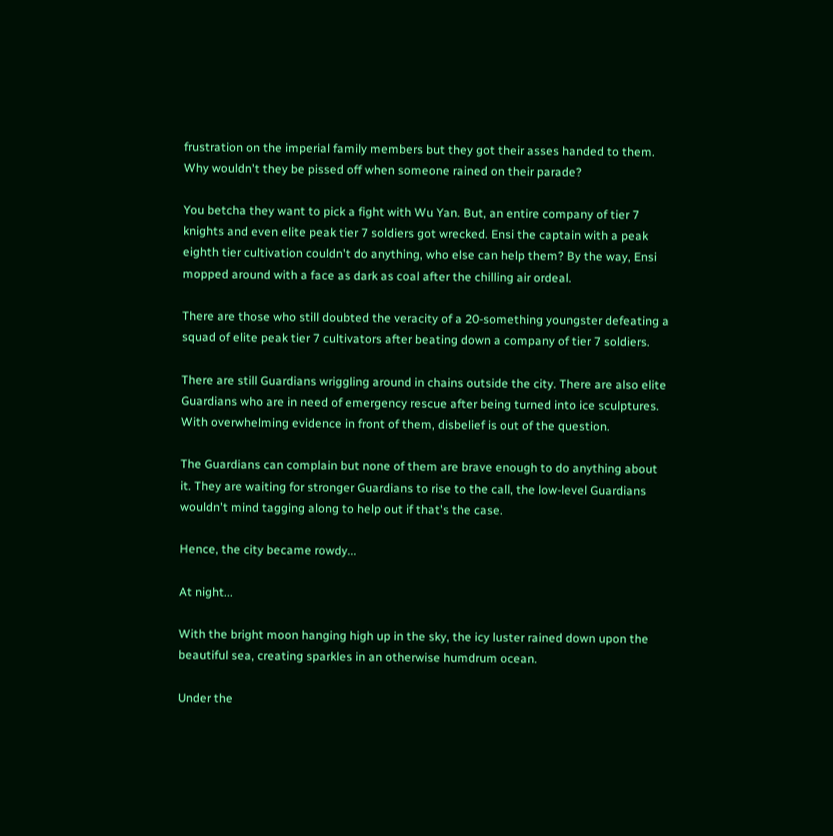frustration on the imperial family members but they got their asses handed to them. Why wouldn't they be pissed off when someone rained on their parade?

You betcha they want to pick a fight with Wu Yan. But, an entire company of tier 7 knights and even elite peak tier 7 soldiers got wrecked. Ensi the captain with a peak eighth tier cultivation couldn't do anything, who else can help them? By the way, Ensi mopped around with a face as dark as coal after the chilling air ordeal.

There are those who still doubted the veracity of a 20-something youngster defeating a squad of elite peak tier 7 cultivators after beating down a company of tier 7 soldiers.

There are still Guardians wriggling around in chains outside the city. There are also elite Guardians who are in need of emergency rescue after being turned into ice sculptures. With overwhelming evidence in front of them, disbelief is out of the question.

The Guardians can complain but none of them are brave enough to do anything about it. They are waiting for stronger Guardians to rise to the call, the low-level Guardians wouldn't mind tagging along to help out if that's the case.

Hence, the city became rowdy...

At night...

With the bright moon hanging high up in the sky, the icy luster rained down upon the beautiful sea, creating sparkles in an otherwise humdrum ocean.

Under the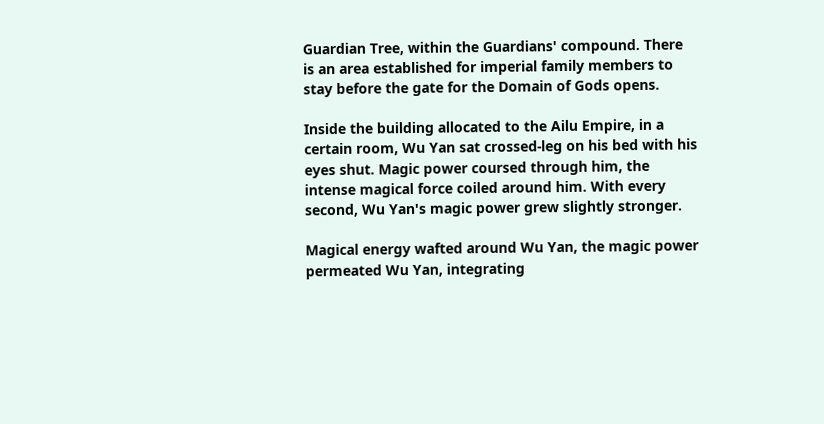Guardian Tree, within the Guardians' compound. There is an area established for imperial family members to stay before the gate for the Domain of Gods opens.

Inside the building allocated to the Ailu Empire, in a certain room, Wu Yan sat crossed-leg on his bed with his eyes shut. Magic power coursed through him, the intense magical force coiled around him. With every second, Wu Yan's magic power grew slightly stronger.

Magical energy wafted around Wu Yan, the magic power permeated Wu Yan, integrating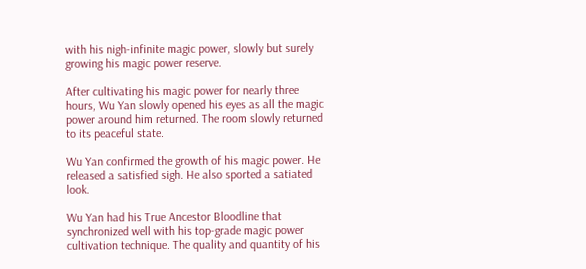with his nigh-infinite magic power, slowly but surely growing his magic power reserve.

After cultivating his magic power for nearly three hours, Wu Yan slowly opened his eyes as all the magic power around him returned. The room slowly returned to its peaceful state.

Wu Yan confirmed the growth of his magic power. He released a satisfied sigh. He also sported a satiated look.

Wu Yan had his True Ancestor Bloodline that synchronized well with his top-grade magic power cultivation technique. The quality and quantity of his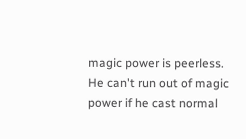magic power is peerless. He can't run out of magic power if he cast normal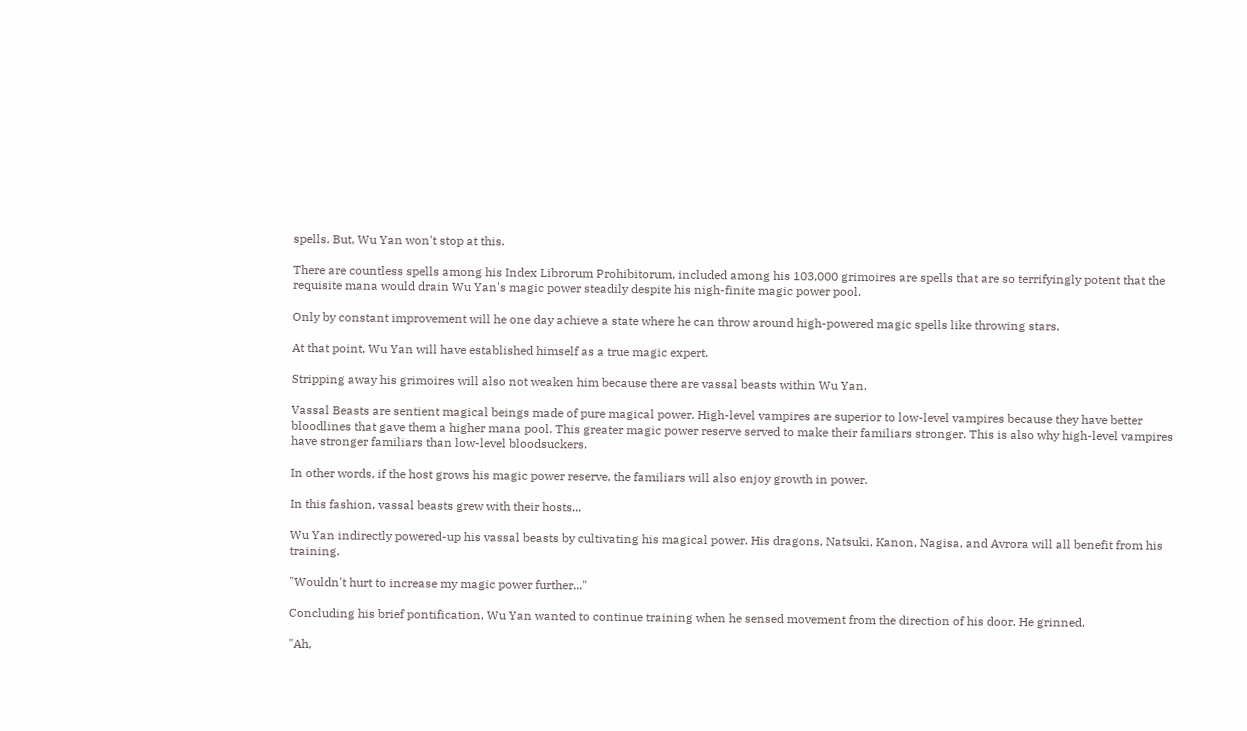spells. But, Wu Yan won't stop at this.

There are countless spells among his Index Librorum Prohibitorum, included among his 103,000 grimoires are spells that are so terrifyingly potent that the requisite mana would drain Wu Yan's magic power steadily despite his nigh-finite magic power pool.

Only by constant improvement will he one day achieve a state where he can throw around high-powered magic spells like throwing stars.

At that point, Wu Yan will have established himself as a true magic expert.

Stripping away his grimoires will also not weaken him because there are vassal beasts within Wu Yan.

Vassal Beasts are sentient magical beings made of pure magical power. High-level vampires are superior to low-level vampires because they have better bloodlines that gave them a higher mana pool. This greater magic power reserve served to make their familiars stronger. This is also why high-level vampires have stronger familiars than low-level bloodsuckers.

In other words, if the host grows his magic power reserve, the familiars will also enjoy growth in power.

In this fashion, vassal beasts grew with their hosts...

Wu Yan indirectly powered-up his vassal beasts by cultivating his magical power. His dragons, Natsuki, Kanon, Nagisa, and Avrora will all benefit from his training.

"Wouldn't hurt to increase my magic power further..."

Concluding his brief pontification, Wu Yan wanted to continue training when he sensed movement from the direction of his door. He grinned.

"Ah,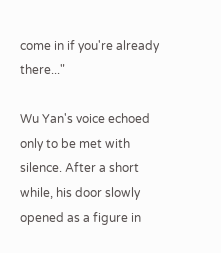come in if you're already there..."

Wu Yan's voice echoed only to be met with silence. After a short while, his door slowly opened as a figure in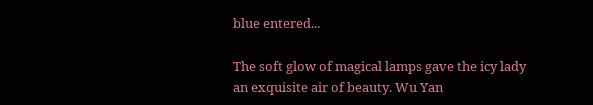blue entered...

The soft glow of magical lamps gave the icy lady an exquisite air of beauty. Wu Yan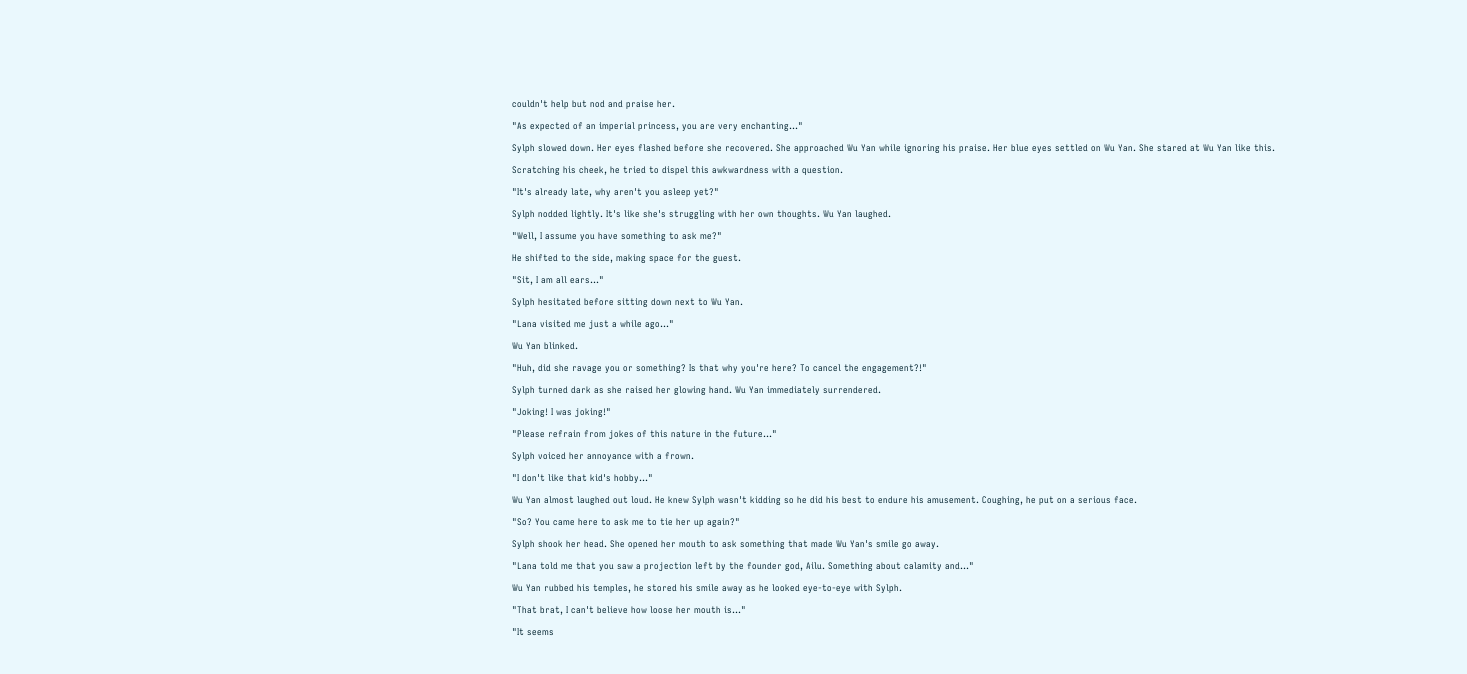couldn't help but nod and praise her.

"As expected of an imperial princess, you are very enchanting..."

Sylph slowed down. Her eyes flashed before she recovered. She approached Wu Yan while ignoring his praise. Her blue eyes settled on Wu Yan. She stared at Wu Yan like this.

Scratching his cheek, he tried to dispel this awkwardness with a question.

"It's already late, why aren't you asleep yet?"

Sylph nodded lightly. It's like she's struggling with her own thoughts. Wu Yan laughed.

"Well, I assume you have something to ask me?"

He shifted to the side, making space for the guest.

"Sit, I am all ears..."

Sylph hesitated before sitting down next to Wu Yan.

"Lana visited me just a while ago..."

Wu Yan blinked.

"Huh, did she ravage you or something? Is that why you're here? To cancel the engagement?!"

Sylph turned dark as she raised her glowing hand. Wu Yan immediately surrendered.

"Joking! I was joking!"

"Please refrain from jokes of this nature in the future..."

Sylph voiced her annoyance with a frown.

"I don't like that kid's hobby..."

Wu Yan almost laughed out loud. He knew Sylph wasn't kidding so he did his best to endure his amusement. Coughing, he put on a serious face.

"So? You came here to ask me to tie her up again?"

Sylph shook her head. She opened her mouth to ask something that made Wu Yan's smile go away.

"Lana told me that you saw a projection left by the founder god, Ailu. Something about calamity and..."

Wu Yan rubbed his temples, he stored his smile away as he looked eye-to-eye with Sylph.

"That brat, I can't believe how loose her mouth is..."

"It seems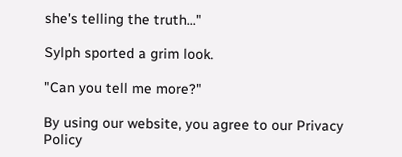she's telling the truth..."

Sylph sported a grim look.

"Can you tell me more?"

By using our website, you agree to our Privacy Policy